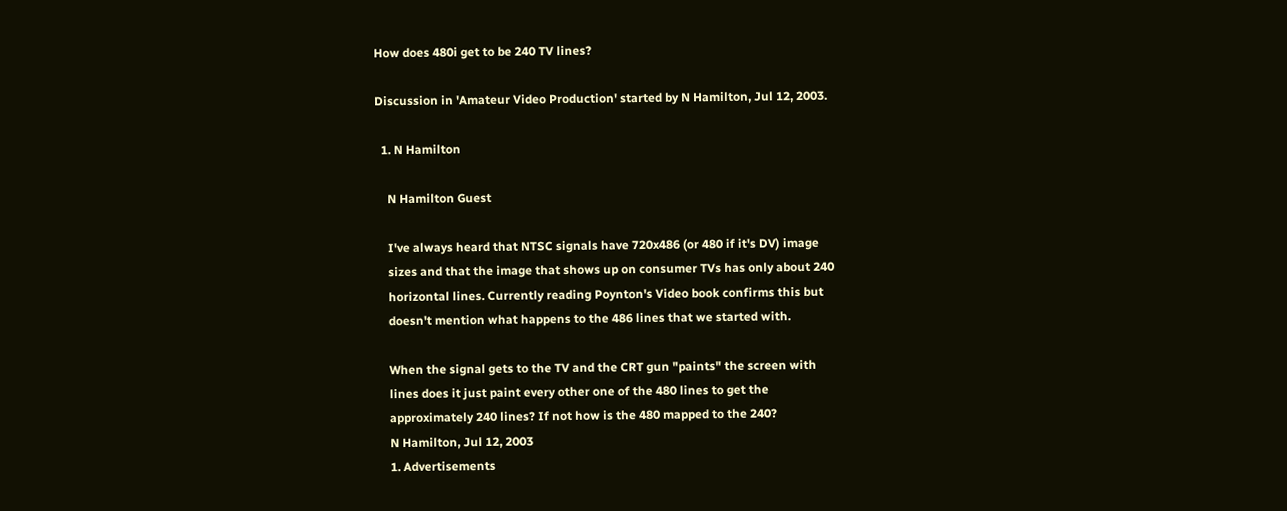How does 480i get to be 240 TV lines?

Discussion in 'Amateur Video Production' started by N Hamilton, Jul 12, 2003.

  1. N Hamilton

    N Hamilton Guest

    I've always heard that NTSC signals have 720x486 (or 480 if it's DV) image
    sizes and that the image that shows up on consumer TVs has only about 240
    horizontal lines. Currently reading Poynton's Video book confirms this but
    doesn't mention what happens to the 486 lines that we started with.

    When the signal gets to the TV and the CRT gun "paints" the screen with
    lines does it just paint every other one of the 480 lines to get the
    approximately 240 lines? If not how is the 480 mapped to the 240?
    N Hamilton, Jul 12, 2003
    1. Advertisements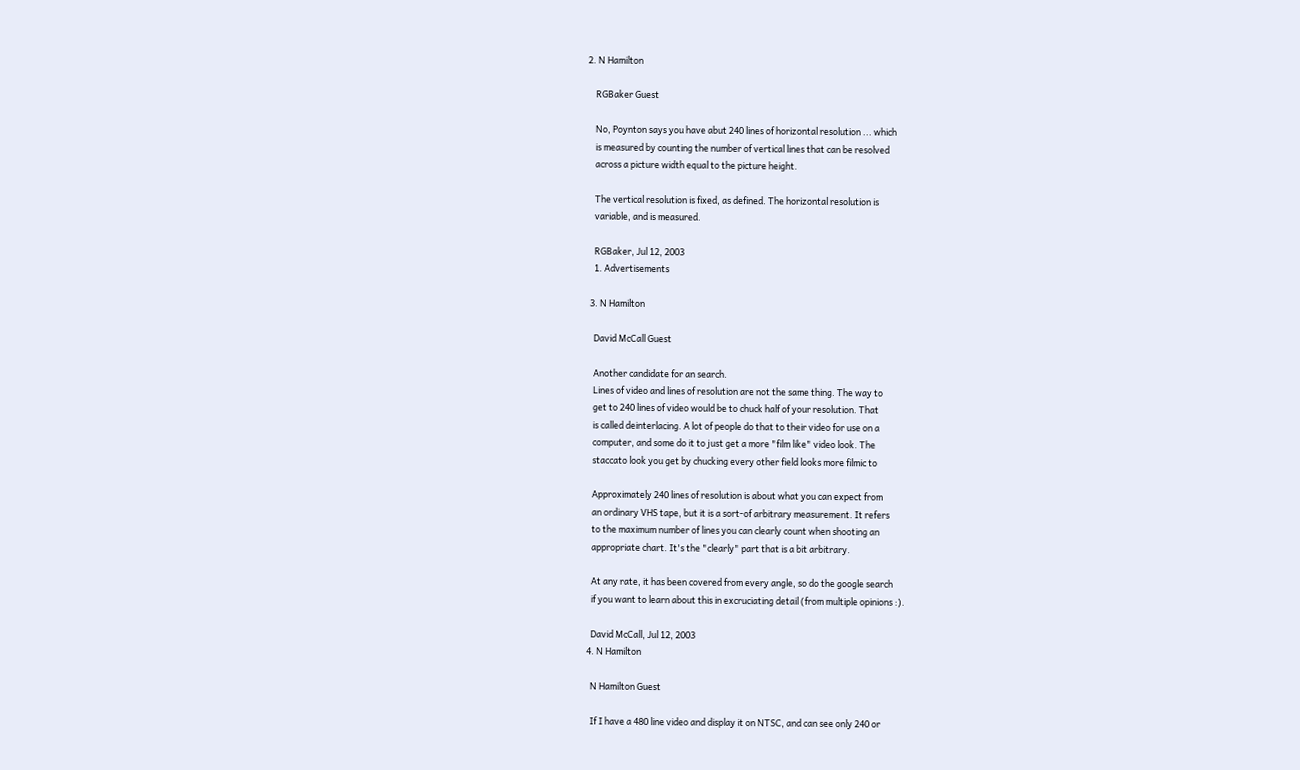2. N Hamilton

    RGBaker Guest

    No, Poynton says you have abut 240 lines of horizontal resolution ... which
    is measured by counting the number of vertical lines that can be resolved
    across a picture width equal to the picture height.

    The vertical resolution is fixed, as defined. The horizontal resolution is
    variable, and is measured.

    RGBaker, Jul 12, 2003
    1. Advertisements

  3. N Hamilton

    David McCall Guest

    Another candidate for an search.
    Lines of video and lines of resolution are not the same thing. The way to
    get to 240 lines of video would be to chuck half of your resolution. That
    is called deinterlacing. A lot of people do that to their video for use on a
    computer, and some do it to just get a more "film like" video look. The
    staccato look you get by chucking every other field looks more filmic to

    Approximately 240 lines of resolution is about what you can expect from
    an ordinary VHS tape, but it is a sort-of arbitrary measurement. It refers
    to the maximum number of lines you can clearly count when shooting an
    appropriate chart. It's the "clearly" part that is a bit arbitrary.

    At any rate, it has been covered from every angle, so do the google search
    if you want to learn about this in excruciating detail (from multiple opinions :).

    David McCall, Jul 12, 2003
  4. N Hamilton

    N Hamilton Guest

    If I have a 480 line video and display it on NTSC, and can see only 240 or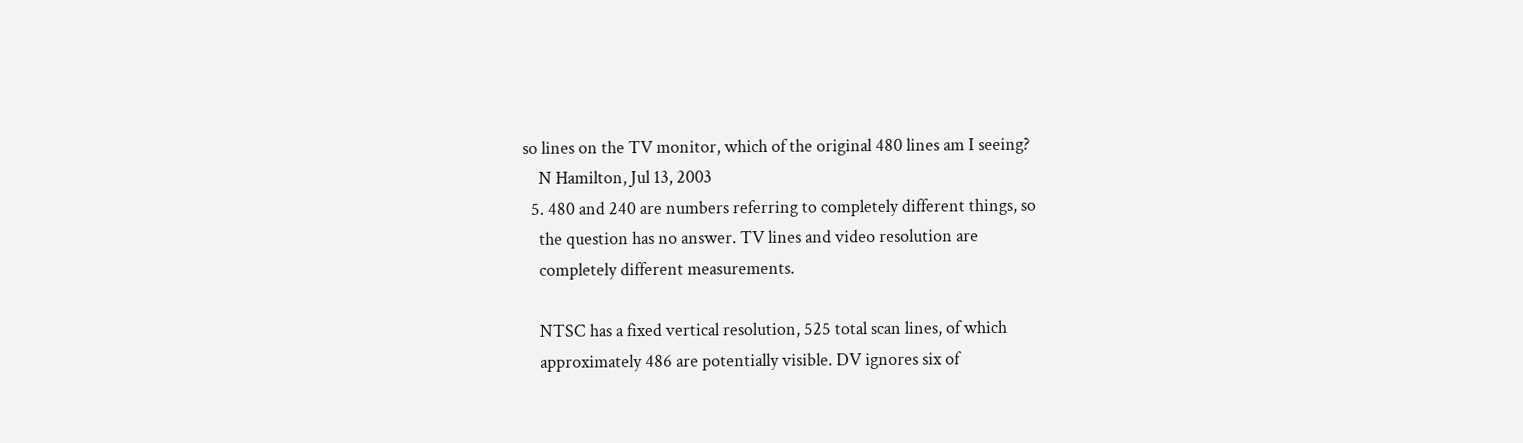so lines on the TV monitor, which of the original 480 lines am I seeing?
    N Hamilton, Jul 13, 2003
  5. 480 and 240 are numbers referring to completely different things, so
    the question has no answer. TV lines and video resolution are
    completely different measurements.

    NTSC has a fixed vertical resolution, 525 total scan lines, of which
    approximately 486 are potentially visible. DV ignores six of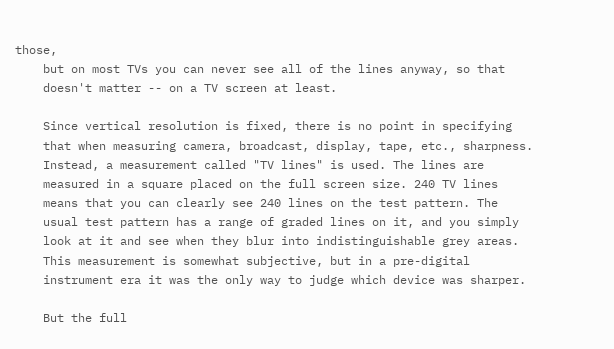those,
    but on most TVs you can never see all of the lines anyway, so that
    doesn't matter -- on a TV screen at least.

    Since vertical resolution is fixed, there is no point in specifying
    that when measuring camera, broadcast, display, tape, etc., sharpness.
    Instead, a measurement called "TV lines" is used. The lines are
    measured in a square placed on the full screen size. 240 TV lines
    means that you can clearly see 240 lines on the test pattern. The
    usual test pattern has a range of graded lines on it, and you simply
    look at it and see when they blur into indistinguishable grey areas.
    This measurement is somewhat subjective, but in a pre-digital
    instrument era it was the only way to judge which device was sharper.

    But the full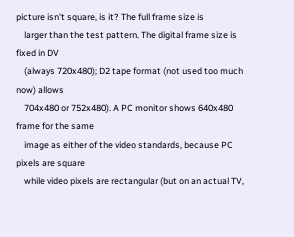picture isn't square, is it? The full frame size is
    larger than the test pattern. The digital frame size is fixed in DV
    (always 720x480); D2 tape format (not used too much now) allows
    704x480 or 752x480). A PC monitor shows 640x480 frame for the same
    image as either of the video standards, because PC pixels are square
    while video pixels are rectangular (but on an actual TV,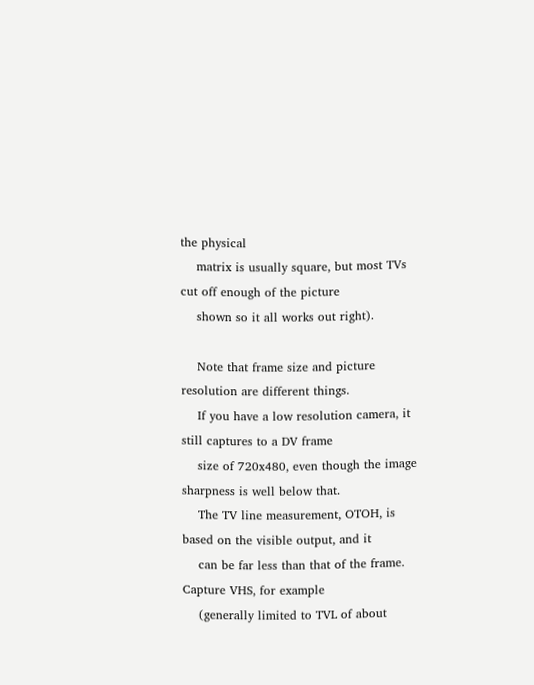the physical
    matrix is usually square, but most TVs cut off enough of the picture
    shown so it all works out right).

    Note that frame size and picture resolution are different things.
    If you have a low resolution camera, it still captures to a DV frame
    size of 720x480, even though the image sharpness is well below that.
    The TV line measurement, OTOH, is based on the visible output, and it
    can be far less than that of the frame. Capture VHS, for example
    (generally limited to TVL of about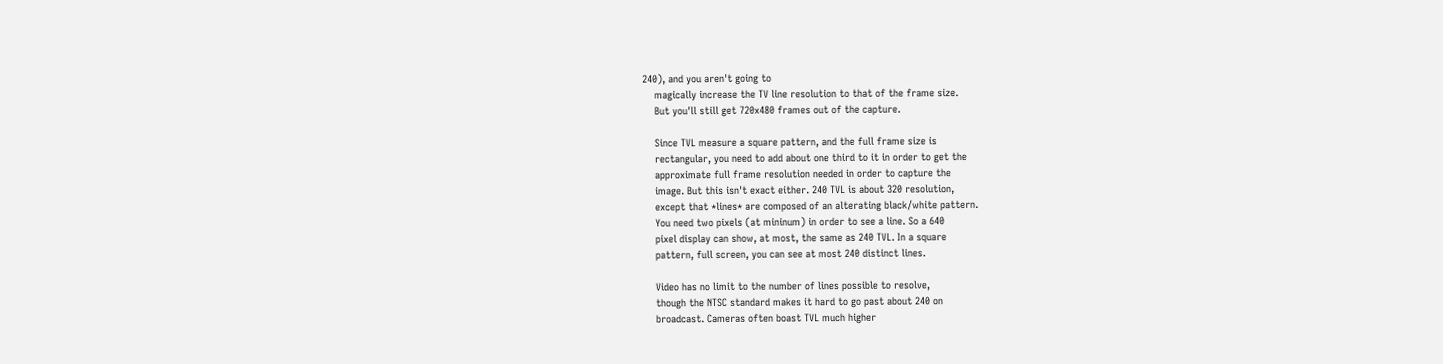240), and you aren't going to
    magically increase the TV line resolution to that of the frame size.
    But you'll still get 720x480 frames out of the capture.

    Since TVL measure a square pattern, and the full frame size is
    rectangular, you need to add about one third to it in order to get the
    approximate full frame resolution needed in order to capture the
    image. But this isn't exact either. 240 TVL is about 320 resolution,
    except that *lines* are composed of an alterating black/white pattern.
    You need two pixels (at mininum) in order to see a line. So a 640
    pixel display can show, at most, the same as 240 TVL. In a square
    pattern, full screen, you can see at most 240 distinct lines.

    Video has no limit to the number of lines possible to resolve,
    though the NTSC standard makes it hard to go past about 240 on
    broadcast. Cameras often boast TVL much higher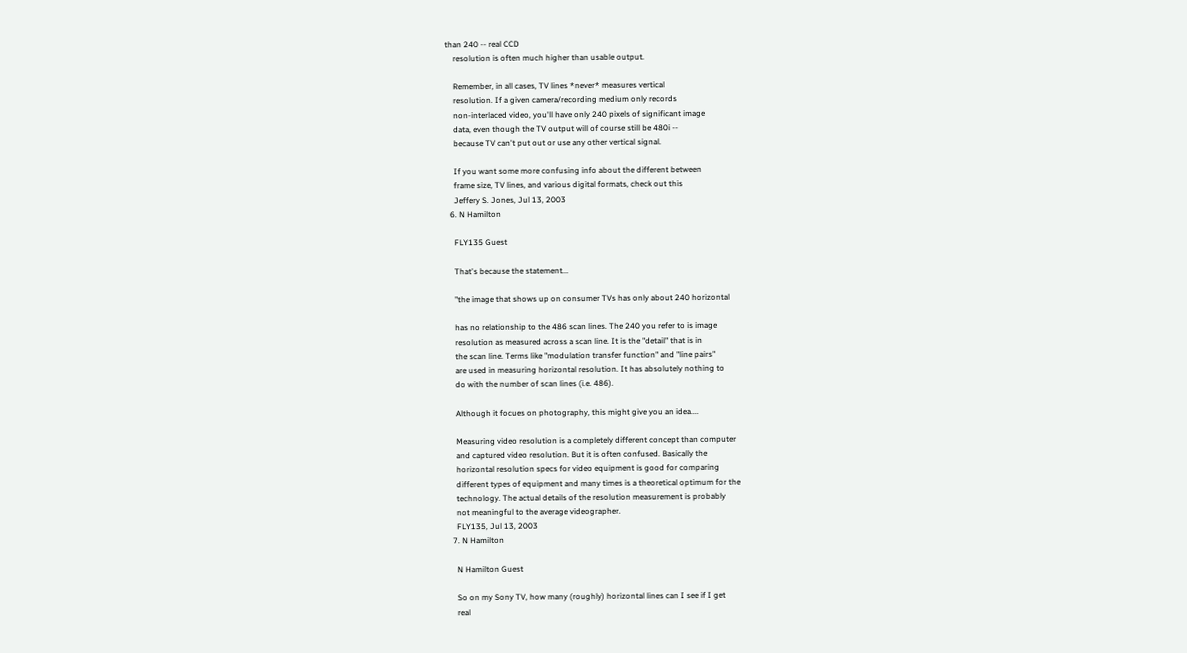than 240 -- real CCD
    resolution is often much higher than usable output.

    Remember, in all cases, TV lines *never* measures vertical
    resolution. If a given camera/recording medium only records
    non-interlaced video, you'll have only 240 pixels of significant image
    data, even though the TV output will of course still be 480i --
    because TV can't put out or use any other vertical signal.

    If you want some more confusing info about the different between
    frame size, TV lines, and various digital formats, check out this
    Jeffery S. Jones, Jul 13, 2003
  6. N Hamilton

    FLY135 Guest

    That's because the statement...

    "the image that shows up on consumer TVs has only about 240 horizontal

    has no relationship to the 486 scan lines. The 240 you refer to is image
    resolution as measured across a scan line. It is the "detail" that is in
    the scan line. Terms like "modulation transfer function" and "line pairs"
    are used in measuring horizontal resolution. It has absolutely nothing to
    do with the number of scan lines (i.e. 486).

    Although it focues on photography, this might give you an idea....

    Measuring video resolution is a completely different concept than computer
    and captured video resolution. But it is often confused. Basically the
    horizontal resolution specs for video equipment is good for comparing
    different types of equipment and many times is a theoretical optimum for the
    technology. The actual details of the resolution measurement is probably
    not meaningful to the average videographer.
    FLY135, Jul 13, 2003
  7. N Hamilton

    N Hamilton Guest

    So on my Sony TV, how many (roughly) horizontal lines can I see if I get
    real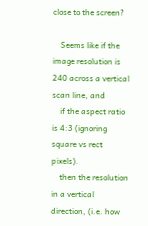close to the screen?

    Seems like if the image resolution is 240 across a vertical scan line, and
    if the aspect ratio is 4:3 (ignoring square vs rect pixels).
    then the resolution in a vertical direction, (i.e. how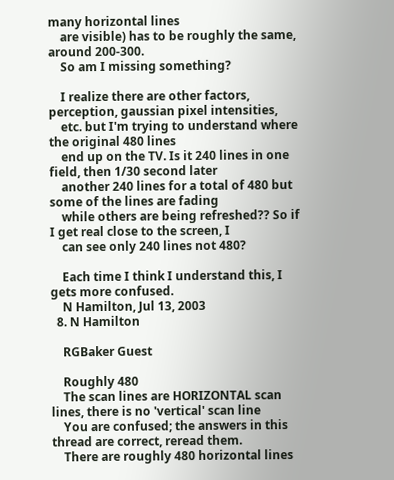many horizontal lines
    are visible) has to be roughly the same, around 200-300.
    So am I missing something?

    I realize there are other factors, perception, gaussian pixel intensities,
    etc. but I'm trying to understand where the original 480 lines
    end up on the TV. Is it 240 lines in one field, then 1/30 second later
    another 240 lines for a total of 480 but some of the lines are fading
    while others are being refreshed?? So if I get real close to the screen, I
    can see only 240 lines not 480?

    Each time I think I understand this, I gets more confused.
    N Hamilton, Jul 13, 2003
  8. N Hamilton

    RGBaker Guest

    Roughly 480
    The scan lines are HORIZONTAL scan lines, there is no 'vertical' scan line
    You are confused; the answers in this thread are correct, reread them.
    There are roughly 480 horizontal lines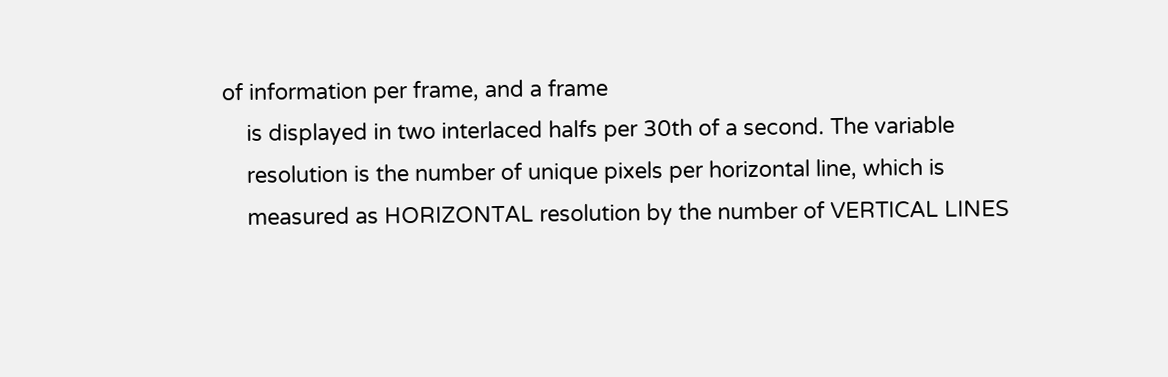of information per frame, and a frame
    is displayed in two interlaced halfs per 30th of a second. The variable
    resolution is the number of unique pixels per horizontal line, which is
    measured as HORIZONTAL resolution by the number of VERTICAL LINES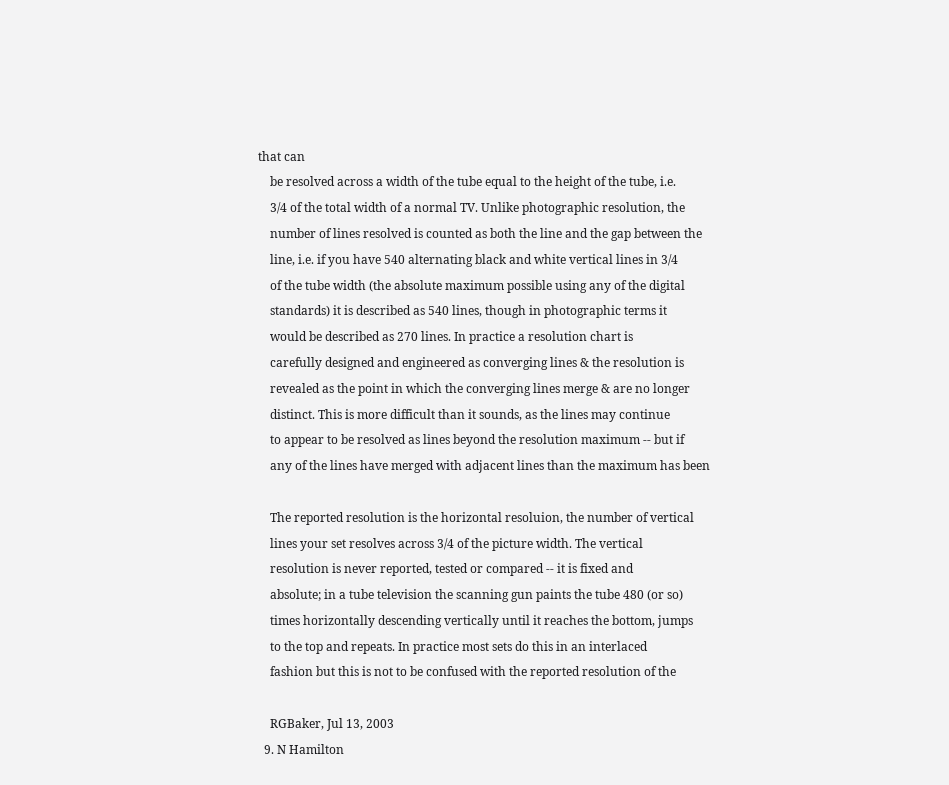that can
    be resolved across a width of the tube equal to the height of the tube, i.e.
    3/4 of the total width of a normal TV. Unlike photographic resolution, the
    number of lines resolved is counted as both the line and the gap between the
    line, i.e. if you have 540 alternating black and white vertical lines in 3/4
    of the tube width (the absolute maximum possible using any of the digital
    standards) it is described as 540 lines, though in photographic terms it
    would be described as 270 lines. In practice a resolution chart is
    carefully designed and engineered as converging lines & the resolution is
    revealed as the point in which the converging lines merge & are no longer
    distinct. This is more difficult than it sounds, as the lines may continue
    to appear to be resolved as lines beyond the resolution maximum -- but if
    any of the lines have merged with adjacent lines than the maximum has been

    The reported resolution is the horizontal resoluion, the number of vertical
    lines your set resolves across 3/4 of the picture width. The vertical
    resolution is never reported, tested or compared -- it is fixed and
    absolute; in a tube television the scanning gun paints the tube 480 (or so)
    times horizontally descending vertically until it reaches the bottom, jumps
    to the top and repeats. In practice most sets do this in an interlaced
    fashion but this is not to be confused with the reported resolution of the

    RGBaker, Jul 13, 2003
  9. N Hamilton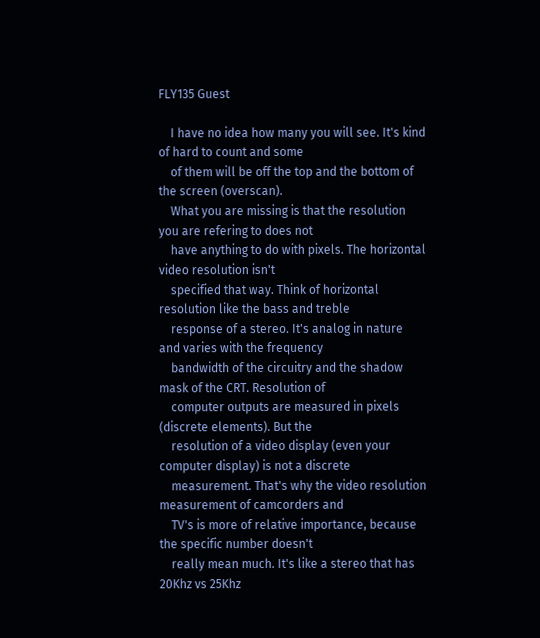FLY135 Guest

    I have no idea how many you will see. It's kind of hard to count and some
    of them will be off the top and the bottom of the screen (overscan).
    What you are missing is that the resolution you are refering to does not
    have anything to do with pixels. The horizontal video resolution isn't
    specified that way. Think of horizontal resolution like the bass and treble
    response of a stereo. It's analog in nature and varies with the frequency
    bandwidth of the circuitry and the shadow mask of the CRT. Resolution of
    computer outputs are measured in pixels (discrete elements). But the
    resolution of a video display (even your computer display) is not a discrete
    measurement. That's why the video resolution measurement of camcorders and
    TV's is more of relative importance, because the specific number doesn't
    really mean much. It's like a stereo that has 20Khz vs 25Khz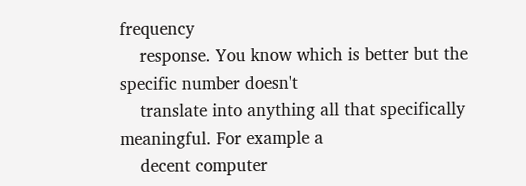frequency
    response. You know which is better but the specific number doesn't
    translate into anything all that specifically meaningful. For example a
    decent computer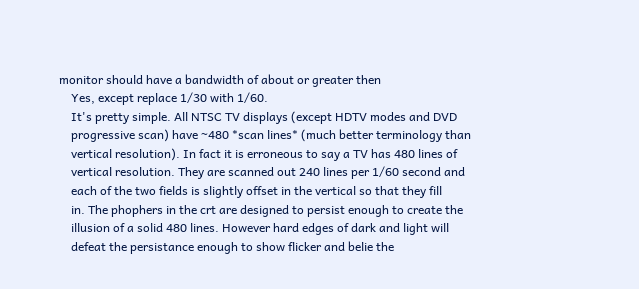monitor should have a bandwidth of about or greater then
    Yes, except replace 1/30 with 1/60.
    It's pretty simple. All NTSC TV displays (except HDTV modes and DVD
    progressive scan) have ~480 *scan lines* (much better terminology than
    vertical resolution). In fact it is erroneous to say a TV has 480 lines of
    vertical resolution. They are scanned out 240 lines per 1/60 second and
    each of the two fields is slightly offset in the vertical so that they fill
    in. The phophers in the crt are designed to persist enough to create the
    illusion of a solid 480 lines. However hard edges of dark and light will
    defeat the persistance enough to show flicker and belie the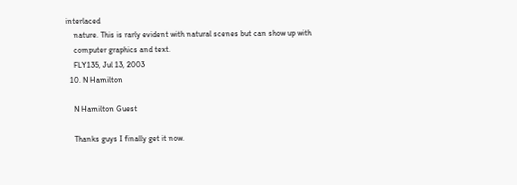interlaced
    nature. This is rarly evident with natural scenes but can show up with
    computer graphics and text.
    FLY135, Jul 13, 2003
  10. N Hamilton

    N Hamilton Guest

    Thanks guys I finally get it now.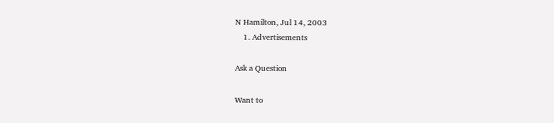N Hamilton, Jul 14, 2003
    1. Advertisements

Ask a Question

Want to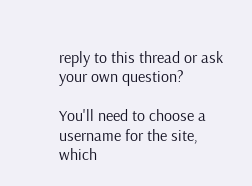reply to this thread or ask your own question?

You'll need to choose a username for the site, which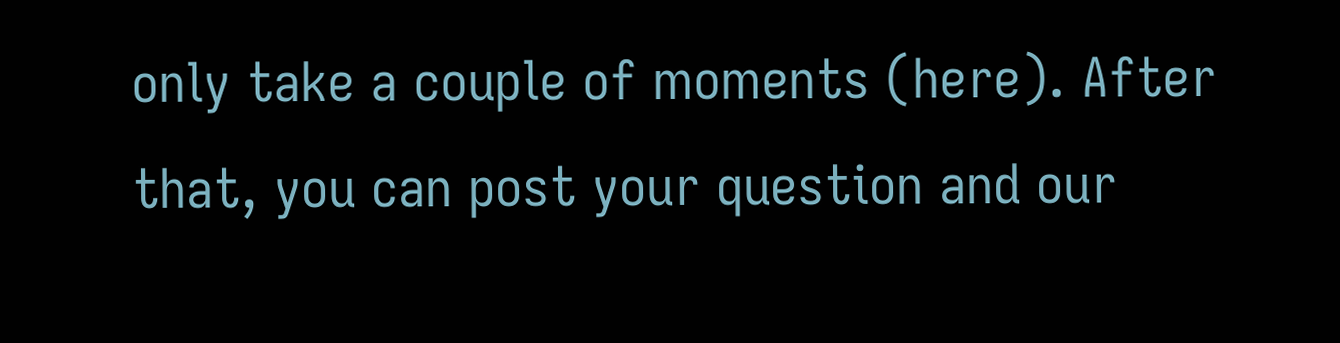only take a couple of moments (here). After that, you can post your question and our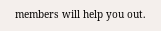members will help you out.